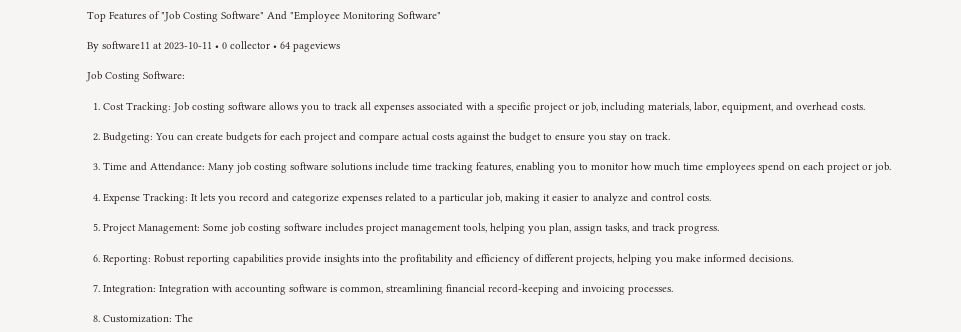Top Features of "Job Costing Software" And "Employee Monitoring Software"

By software11 at 2023-10-11 • 0 collector • 64 pageviews

Job Costing Software:

  1. Cost Tracking: Job costing software allows you to track all expenses associated with a specific project or job, including materials, labor, equipment, and overhead costs.

  2. Budgeting: You can create budgets for each project and compare actual costs against the budget to ensure you stay on track.

  3. Time and Attendance: Many job costing software solutions include time tracking features, enabling you to monitor how much time employees spend on each project or job.

  4. Expense Tracking: It lets you record and categorize expenses related to a particular job, making it easier to analyze and control costs.

  5. Project Management: Some job costing software includes project management tools, helping you plan, assign tasks, and track progress.

  6. Reporting: Robust reporting capabilities provide insights into the profitability and efficiency of different projects, helping you make informed decisions.

  7. Integration: Integration with accounting software is common, streamlining financial record-keeping and invoicing processes.

  8. Customization: The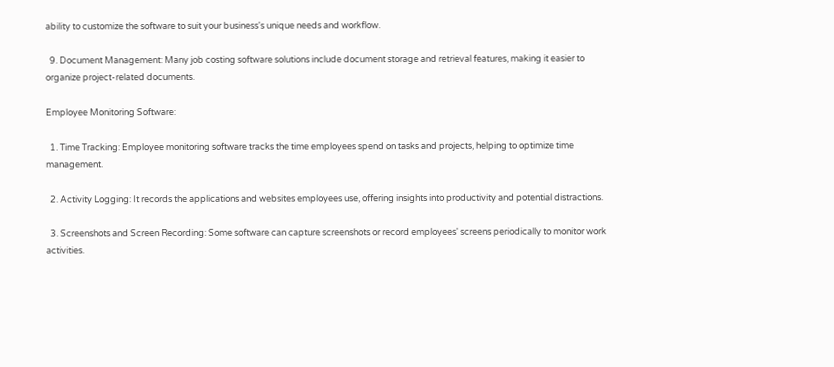ability to customize the software to suit your business's unique needs and workflow.

  9. Document Management: Many job costing software solutions include document storage and retrieval features, making it easier to organize project-related documents.

Employee Monitoring Software:

  1. Time Tracking: Employee monitoring software tracks the time employees spend on tasks and projects, helping to optimize time management.

  2. Activity Logging: It records the applications and websites employees use, offering insights into productivity and potential distractions.

  3. Screenshots and Screen Recording: Some software can capture screenshots or record employees' screens periodically to monitor work activities.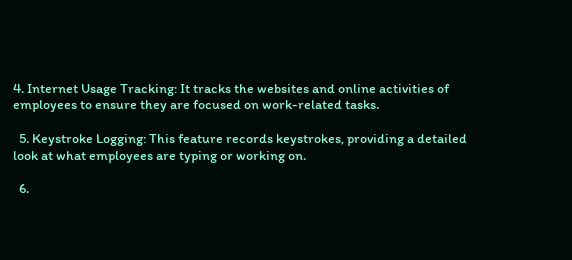4. Internet Usage Tracking: It tracks the websites and online activities of employees to ensure they are focused on work-related tasks.

  5. Keystroke Logging: This feature records keystrokes, providing a detailed look at what employees are typing or working on.

  6.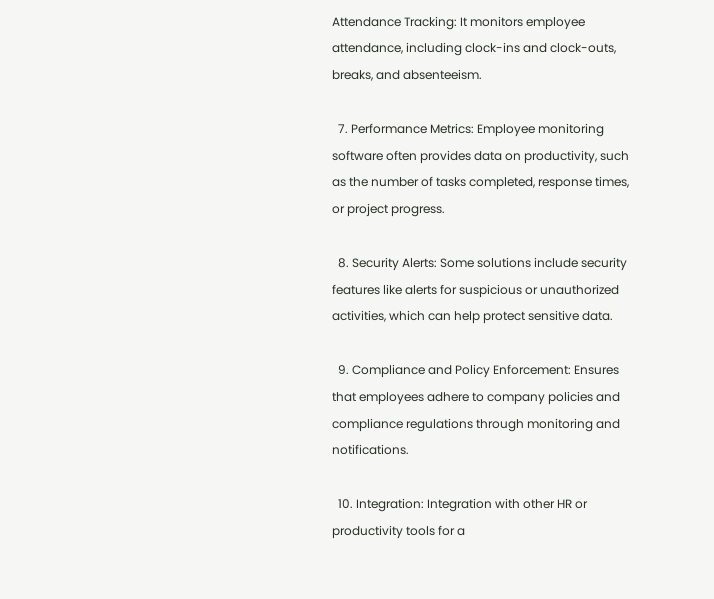Attendance Tracking: It monitors employee attendance, including clock-ins and clock-outs, breaks, and absenteeism.

  7. Performance Metrics: Employee monitoring software often provides data on productivity, such as the number of tasks completed, response times, or project progress.

  8. Security Alerts: Some solutions include security features like alerts for suspicious or unauthorized activities, which can help protect sensitive data.

  9. Compliance and Policy Enforcement: Ensures that employees adhere to company policies and compliance regulations through monitoring and notifications.

  10. Integration: Integration with other HR or productivity tools for a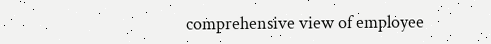comprehensive view of employee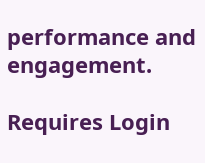performance and engagement.

Requires Login